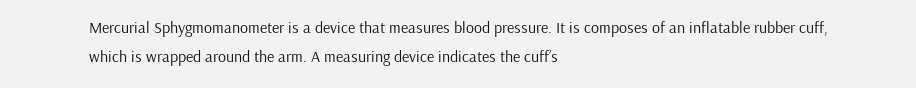Mercurial Sphygmomanometer is a device that measures blood pressure. It is composes of an inflatable rubber cuff, which is wrapped around the arm. A measuring device indicates the cuff’s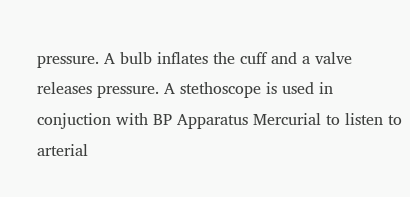pressure. A bulb inflates the cuff and a valve releases pressure. A stethoscope is used in conjuction with BP Apparatus Mercurial to listen to arterial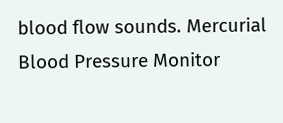blood flow sounds. Mercurial Blood Pressure Monitor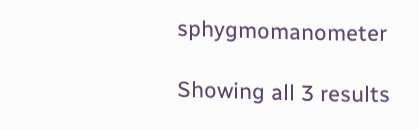sphygmomanometer

Showing all 3 results